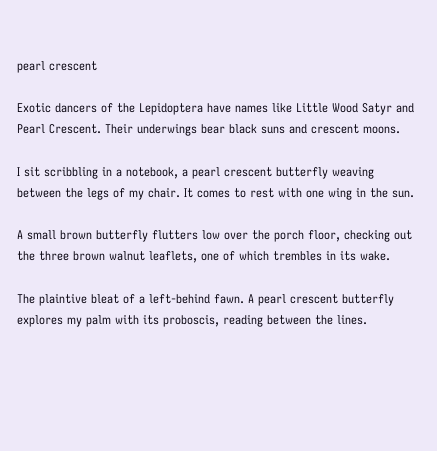pearl crescent

Exotic dancers of the Lepidoptera have names like Little Wood Satyr and Pearl Crescent. Their underwings bear black suns and crescent moons.

I sit scribbling in a notebook, a pearl crescent butterfly weaving between the legs of my chair. It comes to rest with one wing in the sun.

A small brown butterfly flutters low over the porch floor, checking out the three brown walnut leaflets, one of which trembles in its wake.

The plaintive bleat of a left-behind fawn. A pearl crescent butterfly explores my palm with its proboscis, reading between the lines.